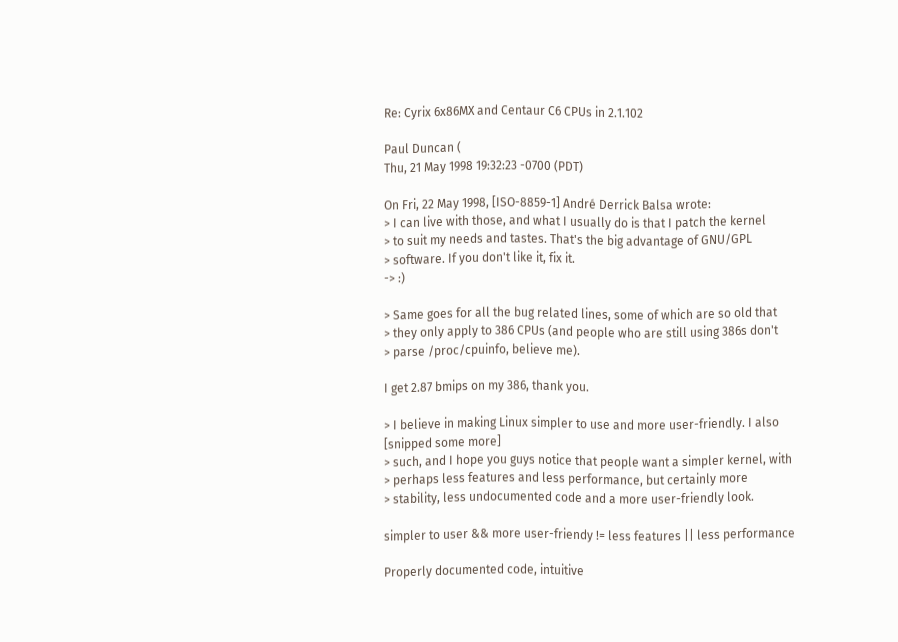Re: Cyrix 6x86MX and Centaur C6 CPUs in 2.1.102

Paul Duncan (
Thu, 21 May 1998 19:32:23 -0700 (PDT)

On Fri, 22 May 1998, [ISO-8859-1] André Derrick Balsa wrote:
> I can live with those, and what I usually do is that I patch the kernel
> to suit my needs and tastes. That's the big advantage of GNU/GPL
> software. If you don't like it, fix it.
-> :)

> Same goes for all the bug related lines, some of which are so old that
> they only apply to 386 CPUs (and people who are still using 386s don't
> parse /proc/cpuinfo, believe me).

I get 2.87 bmips on my 386, thank you.

> I believe in making Linux simpler to use and more user-friendly. I also
[snipped some more]
> such, and I hope you guys notice that people want a simpler kernel, with
> perhaps less features and less performance, but certainly more
> stability, less undocumented code and a more user-friendly look.

simpler to user && more user-friendy != less features || less performance

Properly documented code, intuitive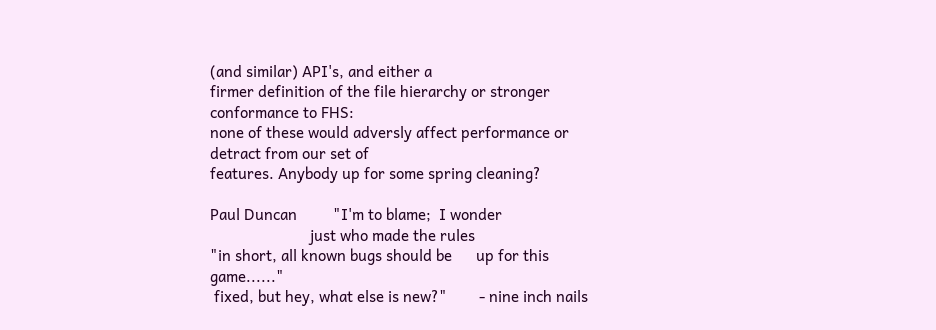(and similar) API's, and either a
firmer definition of the file hierarchy or stronger conformance to FHS:
none of these would adversly affect performance or detract from our set of
features. Anybody up for some spring cleaning?

Paul Duncan         "I'm to blame;  I wonder
                         just who made the rules
"in short, all known bugs should be      up for this game......"
 fixed, but hey, what else is new?"        - nine inch nails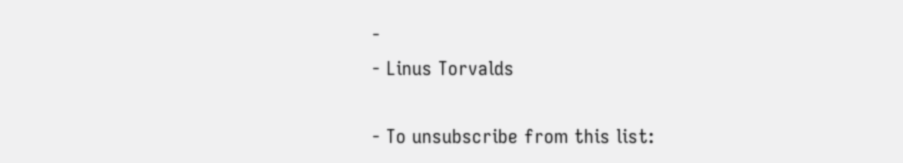-
- Linus Torvalds

- To unsubscribe from this list: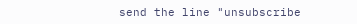send the line "unsubscribe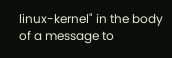linux-kernel" in the body of a message to